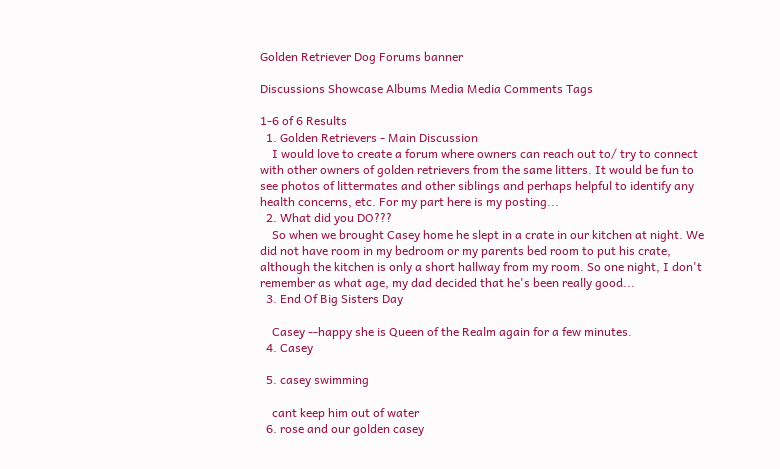Golden Retriever Dog Forums banner

Discussions Showcase Albums Media Media Comments Tags

1-6 of 6 Results
  1. Golden Retrievers - Main Discussion
    I would love to create a forum where owners can reach out to/ try to connect with other owners of golden retrievers from the same litters. It would be fun to see photos of littermates and other siblings and perhaps helpful to identify any health concerns, etc. For my part here is my posting...
  2. What did you DO???
    So when we brought Casey home he slept in a crate in our kitchen at night. We did not have room in my bedroom or my parents bed room to put his crate, although the kitchen is only a short hallway from my room. So one night, I don't remember as what age, my dad decided that he's been really good...
  3. End Of Big Sisters Day

    Casey --happy she is Queen of the Realm again for a few minutes.
  4. Casey

  5. casey swimming

    cant keep him out of water
  6. rose and our golden casey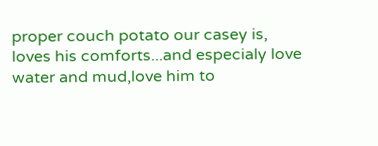proper couch potato our casey is, loves his comforts...and especialy love water and mud,love him to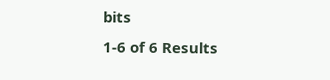bits
1-6 of 6 Results